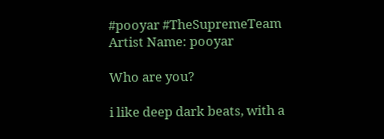#pooyar #TheSupremeTeam
Artist Name: pooyar

Who are you?

i like deep dark beats, with a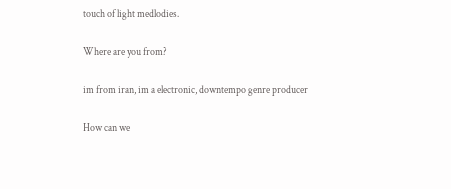touch of light medlodies.

Where are you from?

im from iran, im a electronic, downtempo genre producer

How can we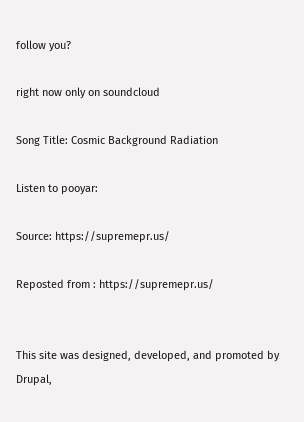follow you?

right now only on soundcloud

Song Title: Cosmic Background Radiation

Listen to pooyar:

Source: https://supremepr.us/

Reposted from : https://supremepr.us/


This site was designed, developed, and promoted by Drupal,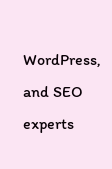WordPress, and SEO experts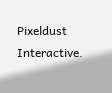Pixeldust Interactive.